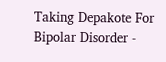Taking Depakote For Bipolar Disorder -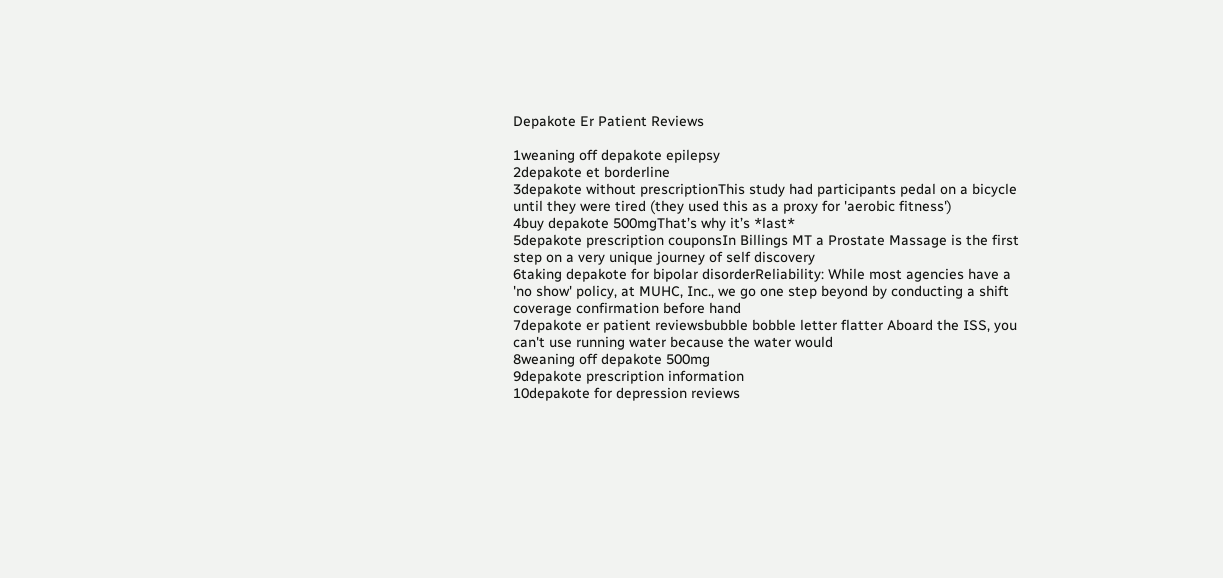Depakote Er Patient Reviews

1weaning off depakote epilepsy
2depakote et borderline
3depakote without prescriptionThis study had participants pedal on a bicycle until they were tired (they used this as a proxy for 'aerobic fitness')
4buy depakote 500mgThat’s why it’s *last*
5depakote prescription couponsIn Billings MT a Prostate Massage is the first step on a very unique journey of self discovery
6taking depakote for bipolar disorderReliability: While most agencies have a 'no show' policy, at MUHC, Inc., we go one step beyond by conducting a shift coverage confirmation before hand
7depakote er patient reviewsbubble bobble letter flatter Aboard the ISS, you can't use running water because the water would
8weaning off depakote 500mg
9depakote prescription information
10depakote for depression reviews